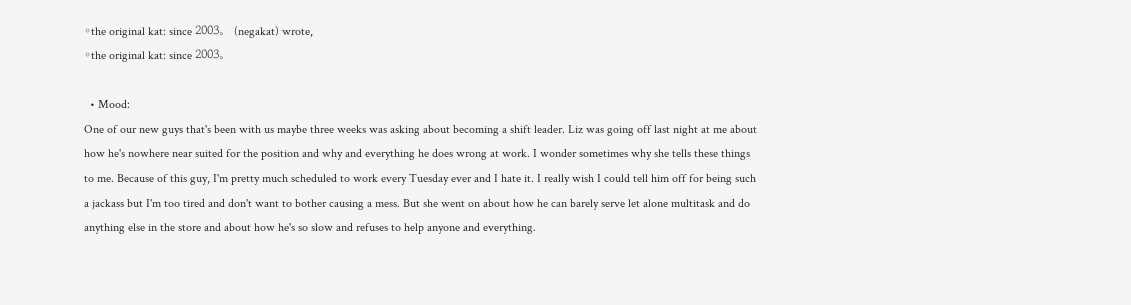◦the original kat: since 2003。 (negakat) wrote,
◦the original kat: since 2003。

  • Mood:
One of our new guys that's been with us maybe three weeks was asking about becoming a shift leader. Liz was going off last night at me about how he's nowhere near suited for the position and why and everything he does wrong at work. I wonder sometimes why she tells these things to me. Because of this guy, I'm pretty much scheduled to work every Tuesday ever and I hate it. I really wish I could tell him off for being such a jackass but I'm too tired and don't want to bother causing a mess. But she went on about how he can barely serve let alone multitask and do anything else in the store and about how he's so slow and refuses to help anyone and everything.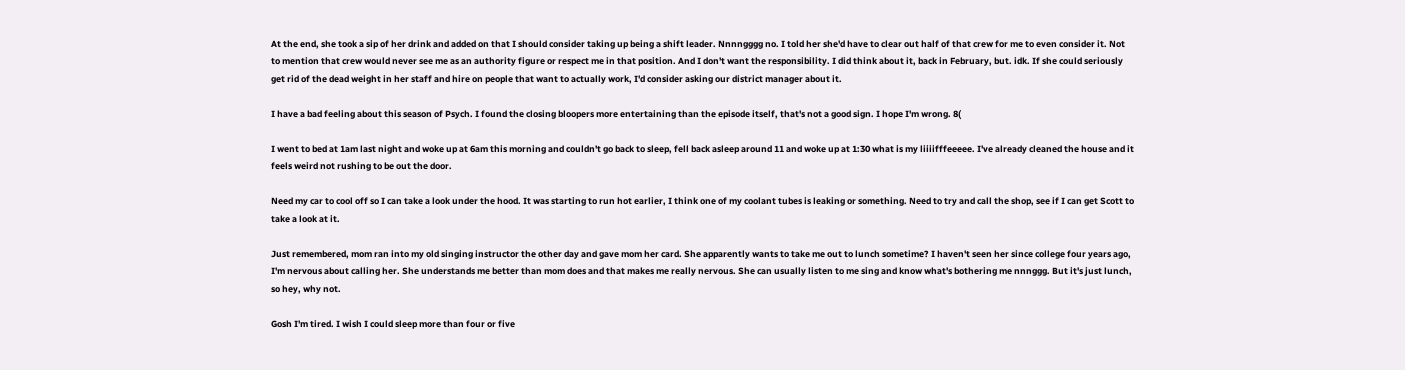At the end, she took a sip of her drink and added on that I should consider taking up being a shift leader. Nnnngggg no. I told her she'd have to clear out half of that crew for me to even consider it. Not to mention that crew would never see me as an authority figure or respect me in that position. And I don't want the responsibility. I did think about it, back in February, but. idk. If she could seriously get rid of the dead weight in her staff and hire on people that want to actually work, I'd consider asking our district manager about it.

I have a bad feeling about this season of Psych. I found the closing bloopers more entertaining than the episode itself, that's not a good sign. I hope I'm wrong. 8(

I went to bed at 1am last night and woke up at 6am this morning and couldn't go back to sleep, fell back asleep around 11 and woke up at 1:30 what is my liiiifffeeeee. I've already cleaned the house and it feels weird not rushing to be out the door.

Need my car to cool off so I can take a look under the hood. It was starting to run hot earlier, I think one of my coolant tubes is leaking or something. Need to try and call the shop, see if I can get Scott to take a look at it.

Just remembered, mom ran into my old singing instructor the other day and gave mom her card. She apparently wants to take me out to lunch sometime? I haven't seen her since college four years ago, I'm nervous about calling her. She understands me better than mom does and that makes me really nervous. She can usually listen to me sing and know what's bothering me nnnggg. But it's just lunch, so hey, why not.

Gosh I'm tired. I wish I could sleep more than four or five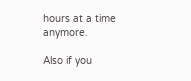hours at a time anymore.

Also if you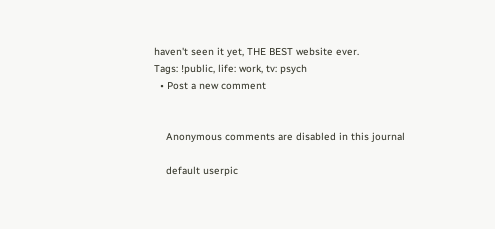haven't seen it yet, THE BEST website ever.
Tags: !public, life: work, tv: psych
  • Post a new comment


    Anonymous comments are disabled in this journal

    default userpic